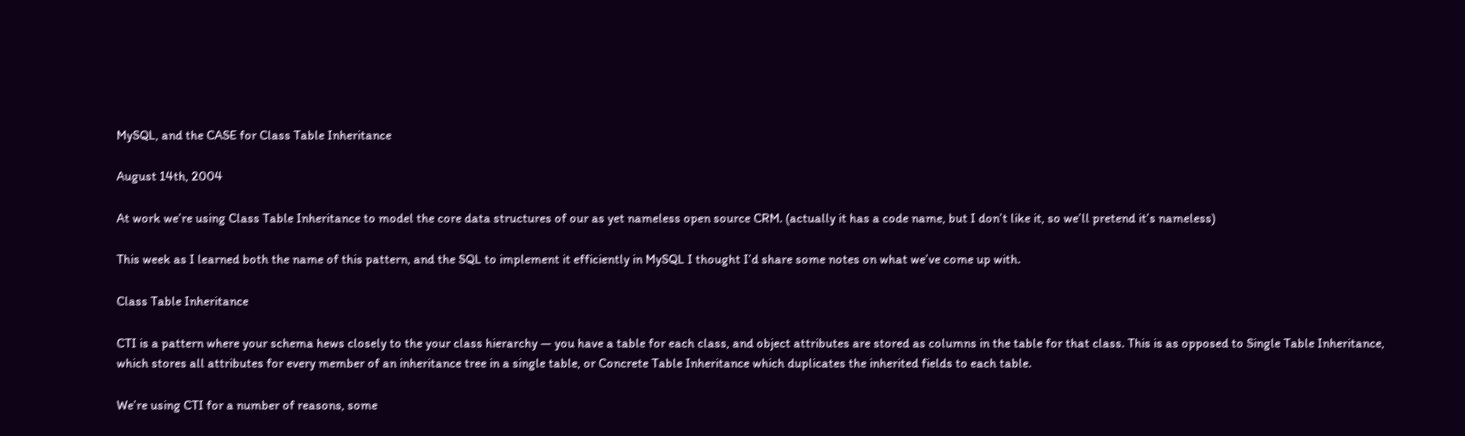MySQL, and the CASE for Class Table Inheritance

August 14th, 2004

At work we’re using Class Table Inheritance to model the core data structures of our as yet nameless open source CRM. (actually it has a code name, but I don’t like it, so we’ll pretend it’s nameless)

This week as I learned both the name of this pattern, and the SQL to implement it efficiently in MySQL I thought I’d share some notes on what we’ve come up with.

Class Table Inheritance

CTI is a pattern where your schema hews closely to the your class hierarchy — you have a table for each class, and object attributes are stored as columns in the table for that class. This is as opposed to Single Table Inheritance, which stores all attributes for every member of an inheritance tree in a single table, or Concrete Table Inheritance which duplicates the inherited fields to each table.

We’re using CTI for a number of reasons, some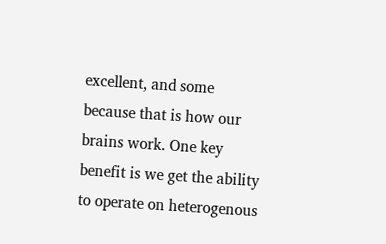excellent, and some because that is how our brains work. One key benefit is we get the ability to operate on heterogenous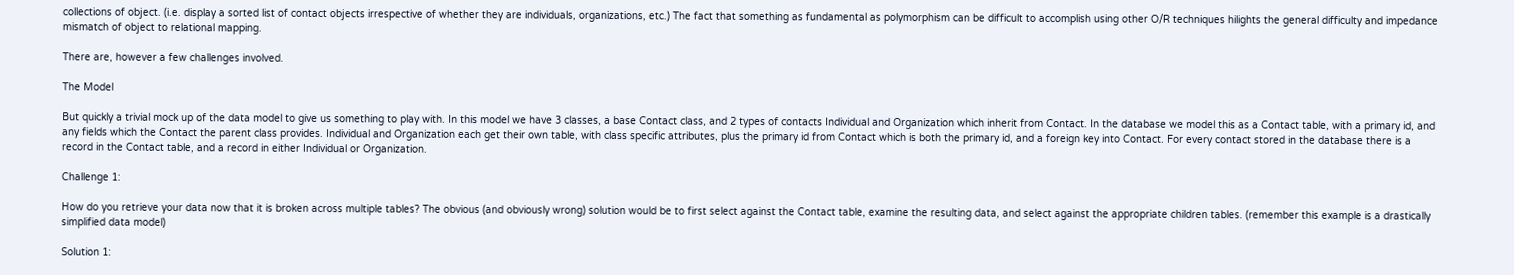collections of object. (i.e. display a sorted list of contact objects irrespective of whether they are individuals, organizations, etc.) The fact that something as fundamental as polymorphism can be difficult to accomplish using other O/R techniques hilights the general difficulty and impedance mismatch of object to relational mapping.

There are, however a few challenges involved.

The Model

But quickly a trivial mock up of the data model to give us something to play with. In this model we have 3 classes, a base Contact class, and 2 types of contacts Individual and Organization which inherit from Contact. In the database we model this as a Contact table, with a primary id, and any fields which the Contact the parent class provides. Individual and Organization each get their own table, with class specific attributes, plus the primary id from Contact which is both the primary id, and a foreign key into Contact. For every contact stored in the database there is a record in the Contact table, and a record in either Individual or Organization.

Challenge 1:

How do you retrieve your data now that it is broken across multiple tables? The obvious (and obviously wrong) solution would be to first select against the Contact table, examine the resulting data, and select against the appropriate children tables. (remember this example is a drastically simplified data model)

Solution 1: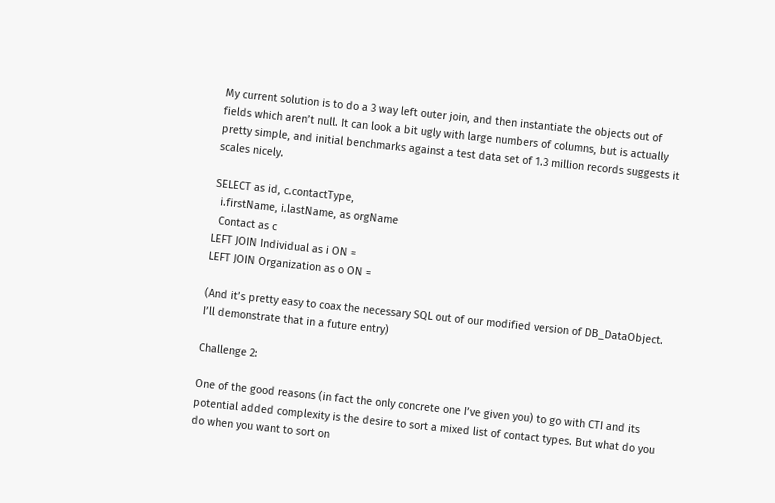My current solution is to do a 3 way left outer join, and then instantiate the objects out of fields which aren’t null. It can look a bit ugly with large numbers of columns, but is actually pretty simple, and initial benchmarks against a test data set of 1.3 million records suggests it scales nicely.

SELECT as id, c.contactType,
  i.firstName, i.lastName, as orgName
  Contact as c
LEFT JOIN Individual as i ON =
LEFT JOIN Organization as o ON =

(And it’s pretty easy to coax the necessary SQL out of our modified version of DB_DataObject. I’ll demonstrate that in a future entry)

Challenge 2:

One of the good reasons (in fact the only concrete one I’ve given you) to go with CTI and its potential added complexity is the desire to sort a mixed list of contact types. But what do you do when you want to sort on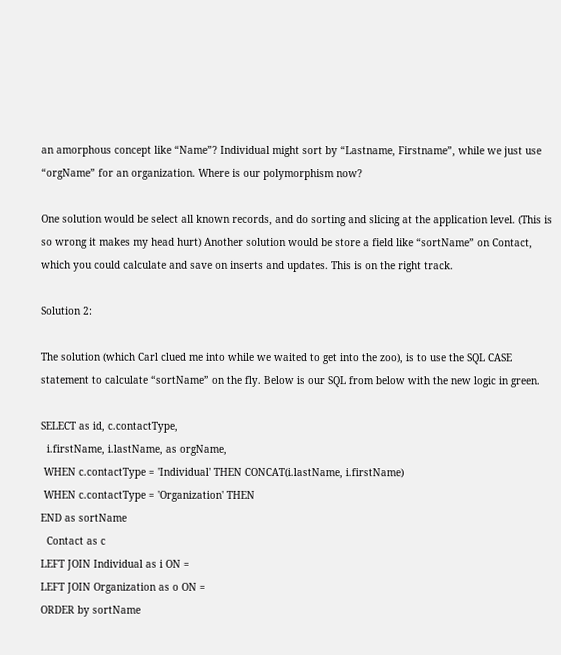an amorphous concept like “Name”? Individual might sort by “Lastname, Firstname”, while we just use “orgName” for an organization. Where is our polymorphism now?

One solution would be select all known records, and do sorting and slicing at the application level. (This is so wrong it makes my head hurt) Another solution would be store a field like “sortName” on Contact, which you could calculate and save on inserts and updates. This is on the right track.

Solution 2:

The solution (which Carl clued me into while we waited to get into the zoo), is to use the SQL CASE statement to calculate “sortName” on the fly. Below is our SQL from below with the new logic in green.

SELECT as id, c.contactType,
  i.firstName, i.lastName, as orgName,
 WHEN c.contactType = 'Individual' THEN CONCAT(i.lastName, i.firstName)
 WHEN c.contactType = 'Organization' THEN
END as sortName
  Contact as c
LEFT JOIN Individual as i ON =
LEFT JOIN Organization as o ON =
ORDER by sortName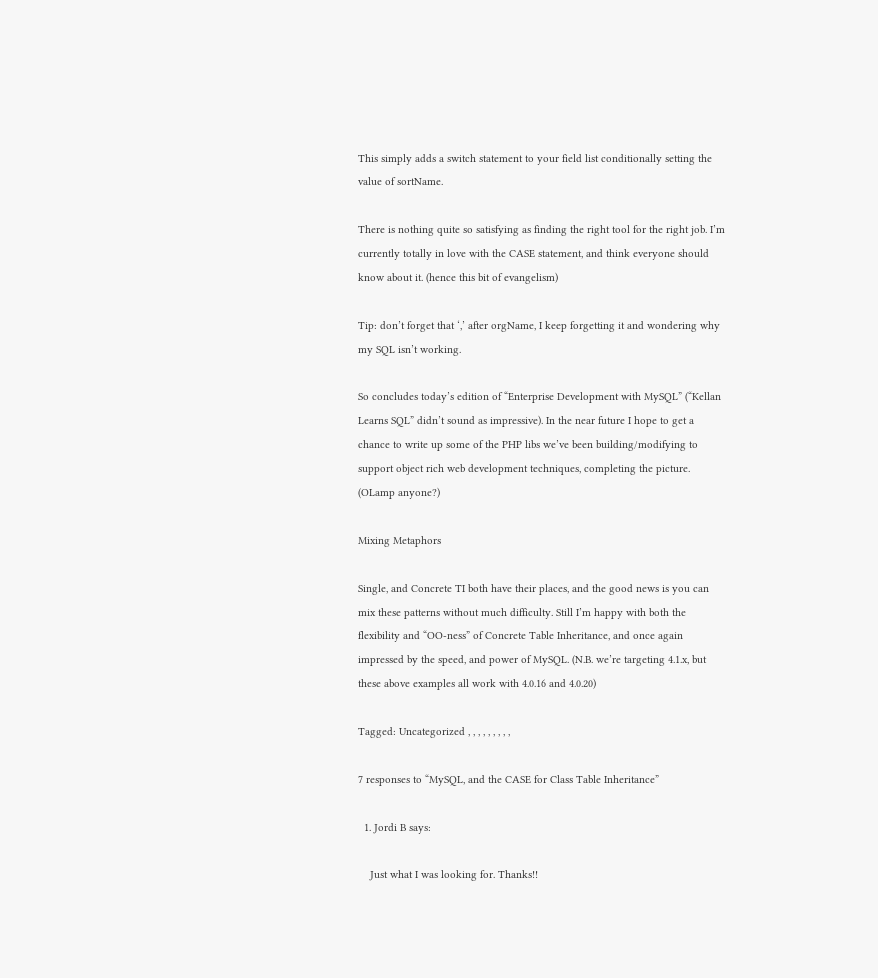This simply adds a switch statement to your field list conditionally setting the value of sortName.

There is nothing quite so satisfying as finding the right tool for the right job. I’m currently totally in love with the CASE statement, and think everyone should know about it. (hence this bit of evangelism)

Tip: don’t forget that ‘,’ after orgName, I keep forgetting it and wondering why my SQL isn’t working.

So concludes today’s edition of “Enterprise Development with MySQL” (“Kellan Learns SQL” didn’t sound as impressive). In the near future I hope to get a chance to write up some of the PHP libs we’ve been building/modifying to support object rich web development techniques, completing the picture. (OLamp anyone?)

Mixing Metaphors

Single, and Concrete TI both have their places, and the good news is you can mix these patterns without much difficulty. Still I’m happy with both the flexibility and “OO-ness” of Concrete Table Inheritance, and once again impressed by the speed, and power of MySQL. (N.B. we’re targeting 4.1.x, but these above examples all work with 4.0.16 and 4.0.20)

Tagged: Uncategorized , , , , , , , , ,

7 responses to “MySQL, and the CASE for Class Table Inheritance”

  1. Jordi B says:

    Just what I was looking for. Thanks!!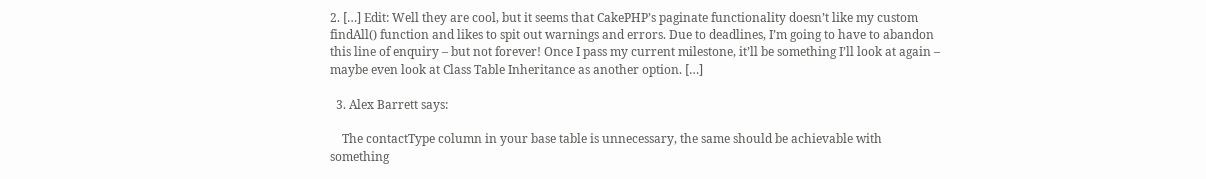2. […] Edit: Well they are cool, but it seems that CakePHP’s paginate functionality doesn’t like my custom findAll() function and likes to spit out warnings and errors. Due to deadlines, I’m going to have to abandon this line of enquiry – but not forever! Once I pass my current milestone, it’ll be something I’ll look at again – maybe even look at Class Table Inheritance as another option. […]

  3. Alex Barrett says:

    The contactType column in your base table is unnecessary, the same should be achievable with something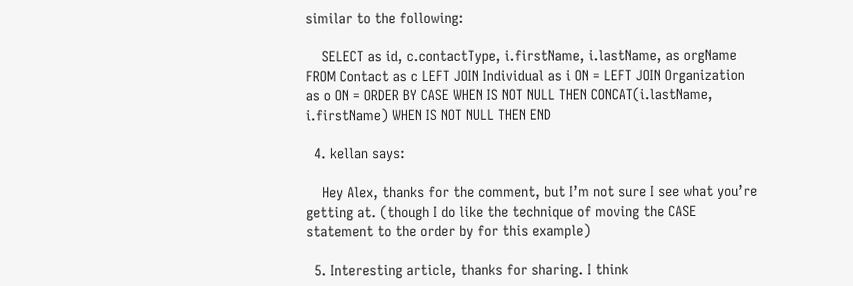similar to the following:

    SELECT as id, c.contactType, i.firstName, i.lastName, as orgName FROM Contact as c LEFT JOIN Individual as i ON = LEFT JOIN Organization as o ON = ORDER BY CASE WHEN IS NOT NULL THEN CONCAT(i.lastName, i.firstName) WHEN IS NOT NULL THEN END

  4. kellan says:

    Hey Alex, thanks for the comment, but I’m not sure I see what you’re getting at. (though I do like the technique of moving the CASE statement to the order by for this example)

  5. Interesting article, thanks for sharing. I think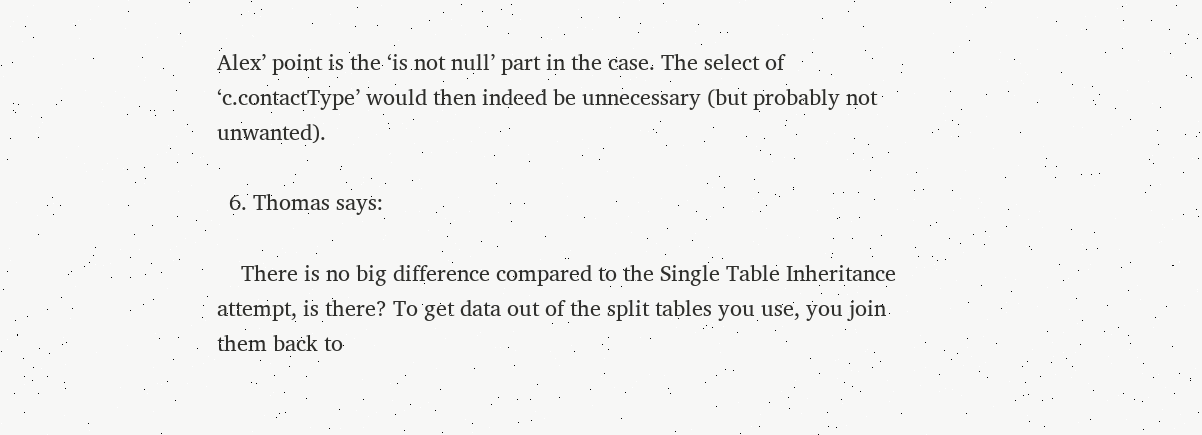Alex’ point is the ‘is not null’ part in the case. The select of ‘c.contactType’ would then indeed be unnecessary (but probably not unwanted).

  6. Thomas says:

    There is no big difference compared to the Single Table Inheritance attempt, is there? To get data out of the split tables you use, you join them back to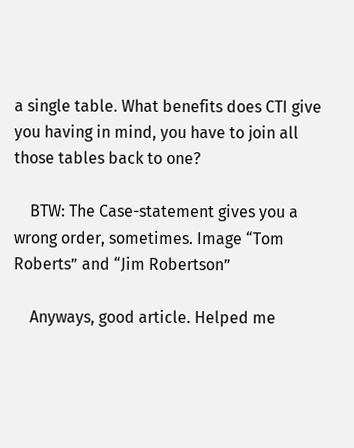a single table. What benefits does CTI give you having in mind, you have to join all those tables back to one?

    BTW: The Case-statement gives you a wrong order, sometimes. Image “Tom Roberts” and “Jim Robertson”

    Anyways, good article. Helped me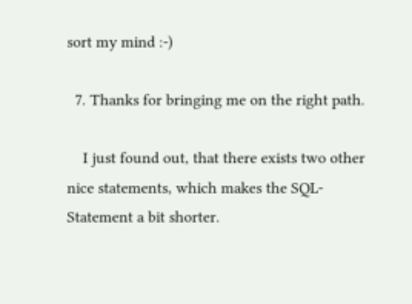sort my mind :-)

  7. Thanks for bringing me on the right path.

    I just found out, that there exists two other nice statements, which makes the SQL-Statement a bit shorter.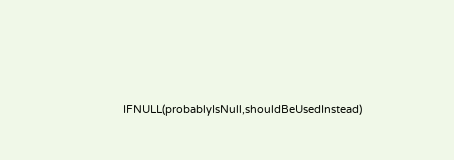IFNULL(probablyIsNull,shouldBeUsedInstead)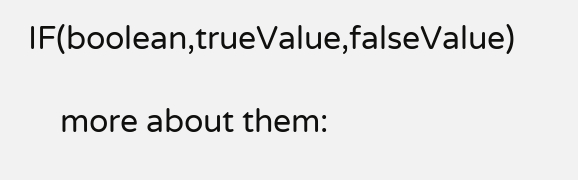IF(boolean,trueValue,falseValue)

    more about them: